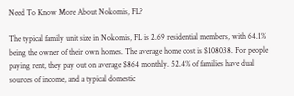Need To Know More About Nokomis, FL?

The typical family unit size in Nokomis, FL is 2.69 residential members, with 64.1% being the owner of their own homes. The average home cost is $108038. For people paying rent, they pay out on average $864 monthly. 52.4% of families have dual sources of income, and a typical domestic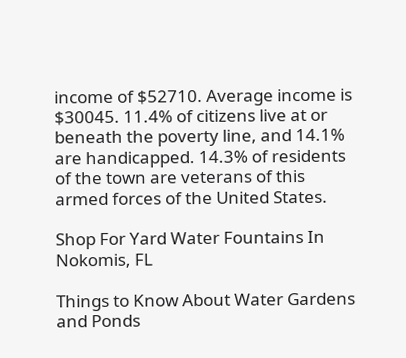income of $52710. Average income is $30045. 11.4% of citizens live at or beneath the poverty line, and 14.1% are handicapped. 14.3% of residents of the town are veterans of this armed forces of the United States.

Shop For Yard Water Fountains In Nokomis, FL

Things to Know About Water Gardens and Ponds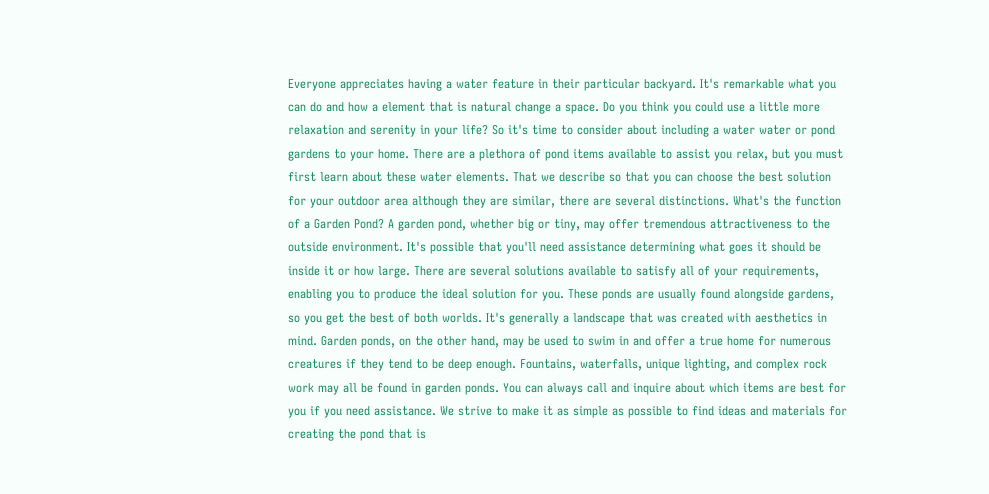Everyone appreciates having a water feature in their particular backyard. It's remarkable what you can do and how a element that is natural change a space. Do you think you could use a little more relaxation and serenity in your life? So it's time to consider about including a water water or pond gardens to your home. There are a plethora of pond items available to assist you relax, but you must first learn about these water elements. That we describe so that you can choose the best solution for your outdoor area although they are similar, there are several distinctions. What's the function of a Garden Pond? A garden pond, whether big or tiny, may offer tremendous attractiveness to the outside environment. It's possible that you'll need assistance determining what goes it should be inside it or how large. There are several solutions available to satisfy all of your requirements, enabling you to produce the ideal solution for you. These ponds are usually found alongside gardens, so you get the best of both worlds. It's generally a landscape that was created with aesthetics in mind. Garden ponds, on the other hand, may be used to swim in and offer a true home for numerous creatures if they tend to be deep enough. Fountains, waterfalls, unique lighting, and complex rock work may all be found in garden ponds. You can always call and inquire about which items are best for you if you need assistance. We strive to make it as simple as possible to find ideas and materials for creating the pond that is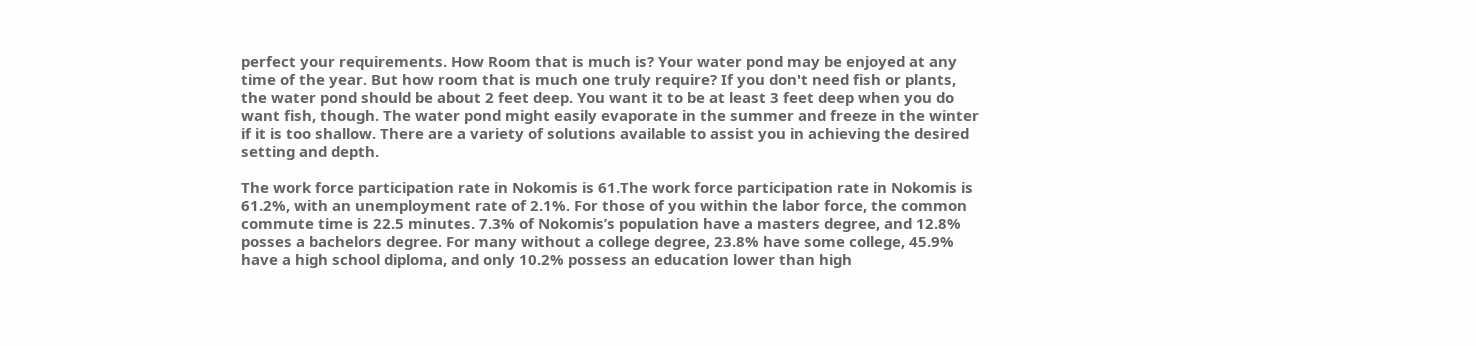perfect your requirements. How Room that is much is? Your water pond may be enjoyed at any time of the year. But how room that is much one truly require? If you don't need fish or plants, the water pond should be about 2 feet deep. You want it to be at least 3 feet deep when you do want fish, though. The water pond might easily evaporate in the summer and freeze in the winter if it is too shallow. There are a variety of solutions available to assist you in achieving the desired setting and depth.

The work force participation rate in Nokomis is 61.The work force participation rate in Nokomis is 61.2%, with an unemployment rate of 2.1%. For those of you within the labor force, the common commute time is 22.5 minutes. 7.3% of Nokomis’s population have a masters degree, and 12.8% posses a bachelors degree. For many without a college degree, 23.8% have some college, 45.9% have a high school diploma, and only 10.2% possess an education lower than high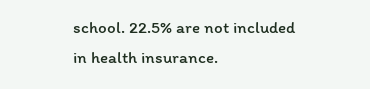school. 22.5% are not included in health insurance.